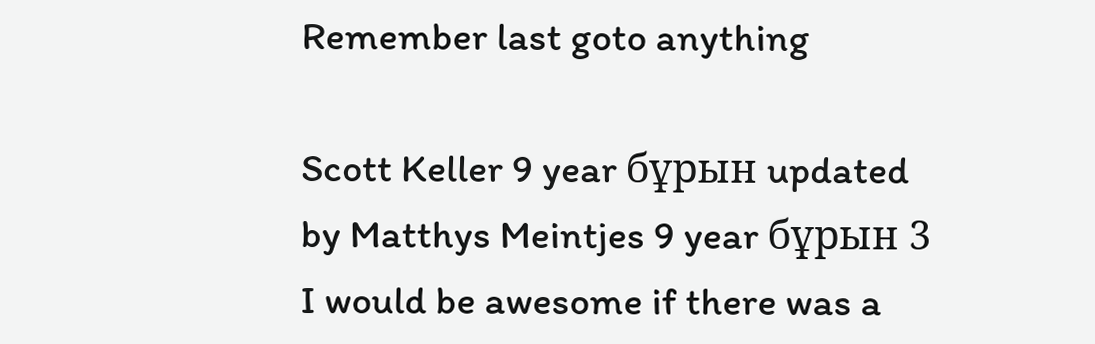Remember last goto anything

Scott Keller 9 year бұрын updated by Matthys Meintjes 9 year бұрын 3
I would be awesome if there was a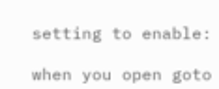setting to enable:

when you open goto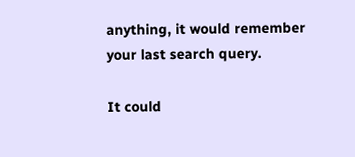anything, it would remember your last search query.

It could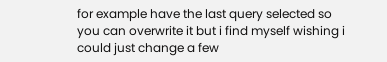for example have the last query selected so you can overwrite it but i find myself wishing i could just change a few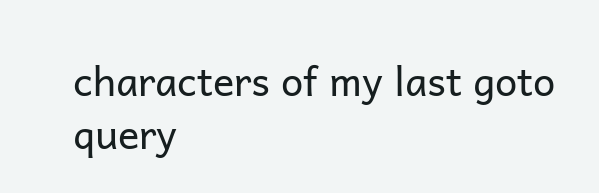characters of my last goto query